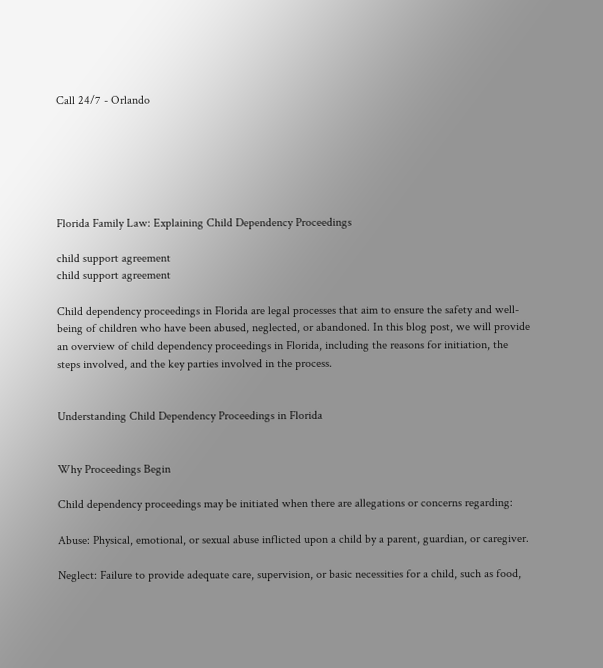Call 24/7 - Orlando






Florida Family Law: Explaining Child Dependency Proceedings

child support agreement
child support agreement

Child dependency proceedings in Florida are legal processes that aim to ensure the safety and well-being of children who have been abused, neglected, or abandoned. In this blog post, we will provide an overview of child dependency proceedings in Florida, including the reasons for initiation, the steps involved, and the key parties involved in the process.


Understanding Child Dependency Proceedings in Florida


Why Proceedings Begin

Child dependency proceedings may be initiated when there are allegations or concerns regarding:

Abuse: Physical, emotional, or sexual abuse inflicted upon a child by a parent, guardian, or caregiver.

Neglect: Failure to provide adequate care, supervision, or basic necessities for a child, such as food,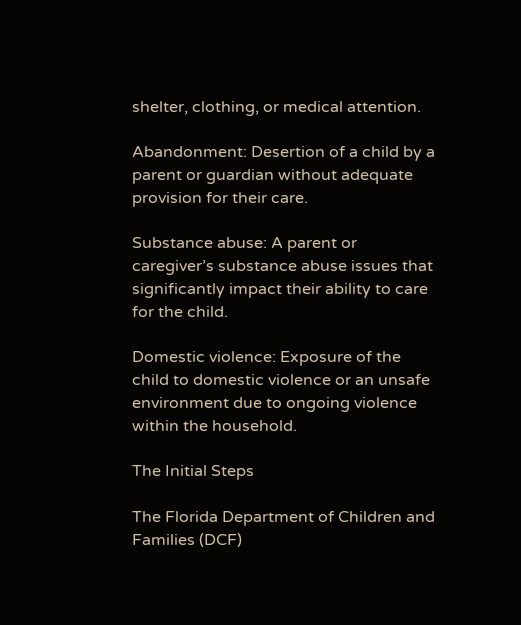shelter, clothing, or medical attention.

Abandonment: Desertion of a child by a parent or guardian without adequate provision for their care.

Substance abuse: A parent or caregiver’s substance abuse issues that significantly impact their ability to care for the child.

Domestic violence: Exposure of the child to domestic violence or an unsafe environment due to ongoing violence within the household.

The Initial Steps

The Florida Department of Children and Families (DCF)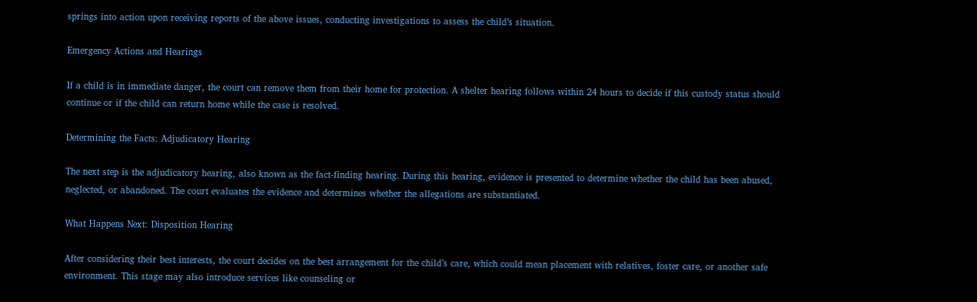springs into action upon receiving reports of the above issues, conducting investigations to assess the child’s situation.

Emergency Actions and Hearings

If a child is in immediate danger, the court can remove them from their home for protection. A shelter hearing follows within 24 hours to decide if this custody status should continue or if the child can return home while the case is resolved.

Determining the Facts: Adjudicatory Hearing

The next step is the adjudicatory hearing, also known as the fact-finding hearing. During this hearing, evidence is presented to determine whether the child has been abused, neglected, or abandoned. The court evaluates the evidence and determines whether the allegations are substantiated.

What Happens Next: Disposition Hearing

After considering their best interests, the court decides on the best arrangement for the child’s care, which could mean placement with relatives, foster care, or another safe environment. This stage may also introduce services like counseling or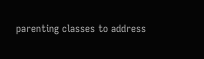parenting classes to address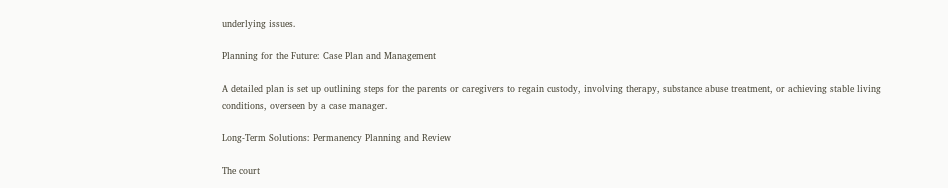underlying issues.

Planning for the Future: Case Plan and Management

A detailed plan is set up outlining steps for the parents or caregivers to regain custody, involving therapy, substance abuse treatment, or achieving stable living conditions, overseen by a case manager.

Long-Term Solutions: Permanency Planning and Review

The court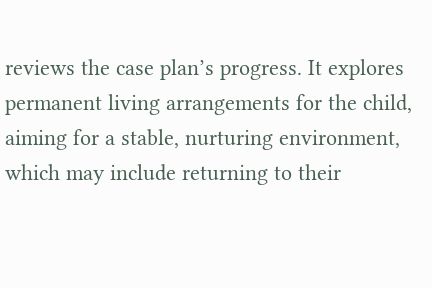reviews the case plan’s progress. It explores permanent living arrangements for the child, aiming for a stable, nurturing environment, which may include returning to their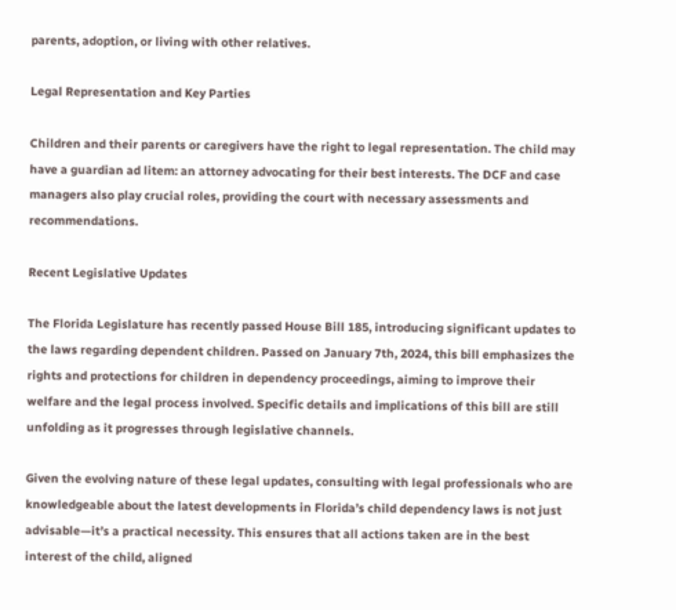parents, adoption, or living with other relatives.

Legal Representation and Key Parties

Children and their parents or caregivers have the right to legal representation. The child may have a guardian ad litem: an attorney advocating for their best interests. The DCF and case managers also play crucial roles, providing the court with necessary assessments and recommendations.

Recent Legislative Updates

The Florida Legislature has recently passed House Bill 185, introducing significant updates to the laws regarding dependent children. Passed on January 7th, 2024, this bill emphasizes the rights and protections for children in dependency proceedings, aiming to improve their welfare and the legal process involved. Specific details and implications of this bill are still unfolding as it progresses through legislative channels.

Given the evolving nature of these legal updates, consulting with legal professionals who are knowledgeable about the latest developments in Florida’s child dependency laws is not just advisable—it’s a practical necessity. This ensures that all actions taken are in the best interest of the child, aligned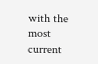with the most current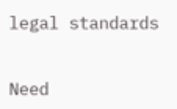legal standards


Need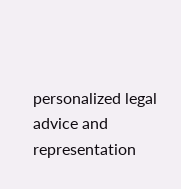personalized legal advice and representation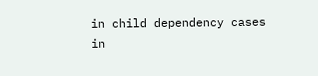in child dependency cases in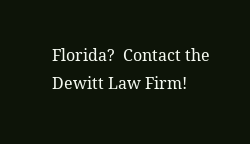Florida?  Contact the Dewitt Law Firm!